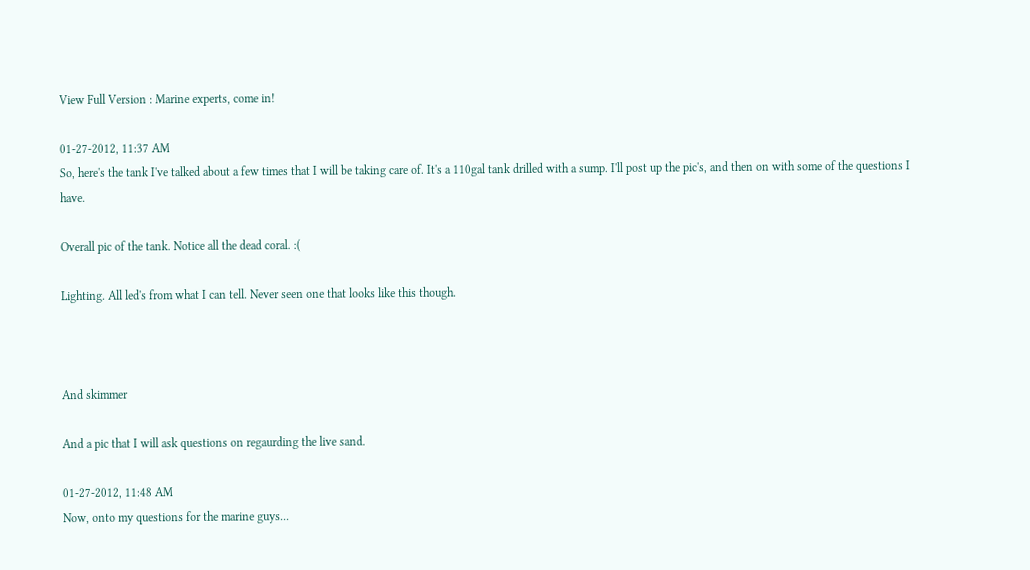View Full Version : Marine experts, come in!

01-27-2012, 11:37 AM
So, here's the tank I've talked about a few times that I will be taking care of. It's a 110gal tank drilled with a sump. I'll post up the pic's, and then on with some of the questions I have.

Overall pic of the tank. Notice all the dead coral. :(

Lighting. All led's from what I can tell. Never seen one that looks like this though.



And skimmer

And a pic that I will ask questions on regaurding the live sand.

01-27-2012, 11:48 AM
Now, onto my questions for the marine guys...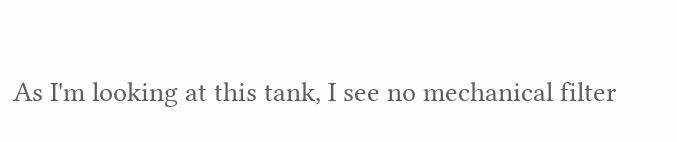As I'm looking at this tank, I see no mechanical filter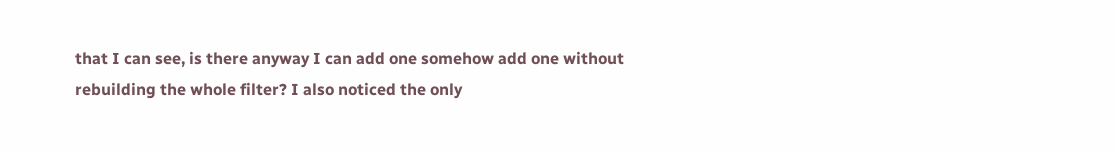that I can see, is there anyway I can add one somehow add one without rebuilding the whole filter? I also noticed the only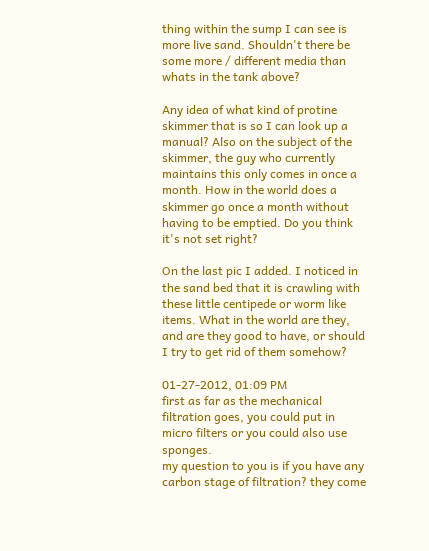thing within the sump I can see is more live sand. Shouldn't there be some more / different media than whats in the tank above?

Any idea of what kind of protine skimmer that is so I can look up a manual? Also on the subject of the skimmer, the guy who currently maintains this only comes in once a month. How in the world does a skimmer go once a month without having to be emptied. Do you think it's not set right?

On the last pic I added. I noticed in the sand bed that it is crawling with these little centipede or worm like items. What in the world are they, and are they good to have, or should I try to get rid of them somehow?

01-27-2012, 01:09 PM
first as far as the mechanical filtration goes, you could put in micro filters or you could also use sponges.
my question to you is if you have any carbon stage of filtration? they come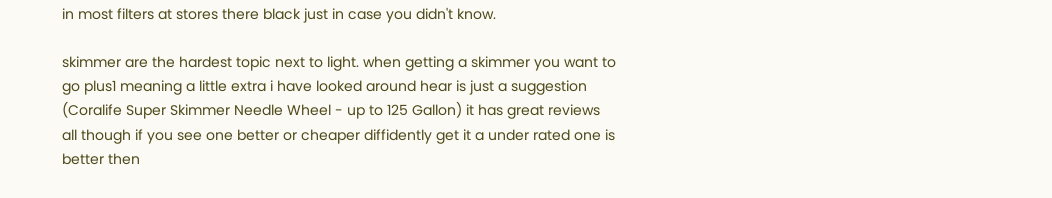in most filters at stores there black just in case you didn't know.

skimmer are the hardest topic next to light. when getting a skimmer you want to go plus1 meaning a little extra i have looked around hear is just a suggestion (Coralife Super Skimmer Needle Wheel - up to 125 Gallon) it has great reviews all though if you see one better or cheaper diffidently get it a under rated one is better then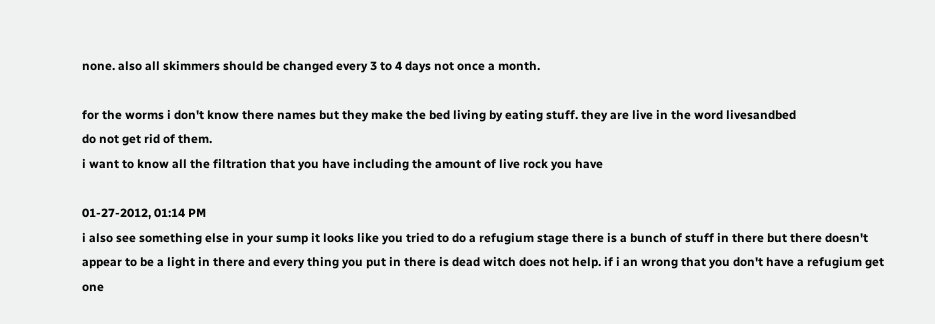none. also all skimmers should be changed every 3 to 4 days not once a month.

for the worms i don't know there names but they make the bed living by eating stuff. they are live in the word livesandbed
do not get rid of them.
i want to know all the filtration that you have including the amount of live rock you have

01-27-2012, 01:14 PM
i also see something else in your sump it looks like you tried to do a refugium stage there is a bunch of stuff in there but there doesn't appear to be a light in there and every thing you put in there is dead witch does not help. if i an wrong that you don't have a refugium get one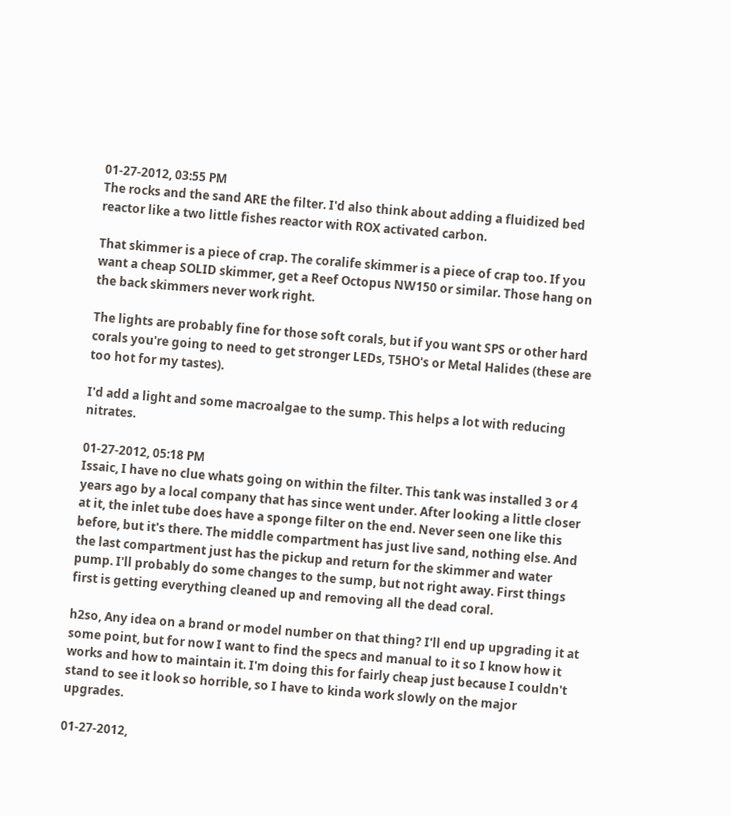01-27-2012, 03:55 PM
The rocks and the sand ARE the filter. I'd also think about adding a fluidized bed reactor like a two little fishes reactor with ROX activated carbon.

That skimmer is a piece of crap. The coralife skimmer is a piece of crap too. If you want a cheap SOLID skimmer, get a Reef Octopus NW150 or similar. Those hang on the back skimmers never work right.

The lights are probably fine for those soft corals, but if you want SPS or other hard corals you're going to need to get stronger LEDs, T5HO's or Metal Halides (these are too hot for my tastes).

I'd add a light and some macroalgae to the sump. This helps a lot with reducing nitrates.

01-27-2012, 05:18 PM
Issaic, I have no clue whats going on within the filter. This tank was installed 3 or 4 years ago by a local company that has since went under. After looking a little closer at it, the inlet tube does have a sponge filter on the end. Never seen one like this before, but it's there. The middle compartment has just live sand, nothing else. And the last compartment just has the pickup and return for the skimmer and water pump. I'll probably do some changes to the sump, but not right away. First things first is getting everything cleaned up and removing all the dead coral.

h2so, Any idea on a brand or model number on that thing? I'll end up upgrading it at some point, but for now I want to find the specs and manual to it so I know how it works and how to maintain it. I'm doing this for fairly cheap just because I couldn't stand to see it look so horrible, so I have to kinda work slowly on the major upgrades.

01-27-2012,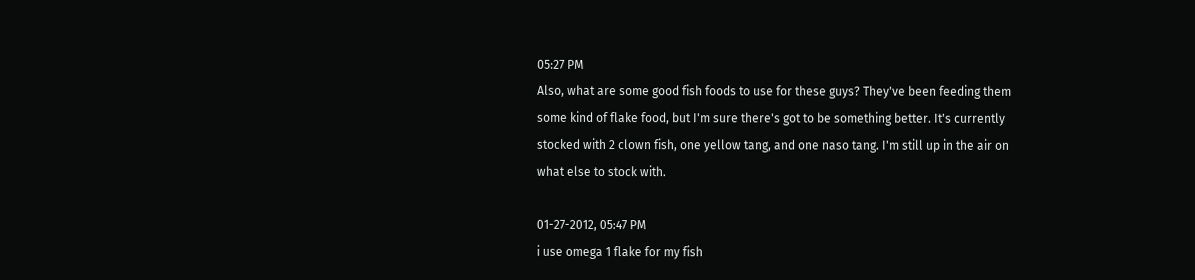05:27 PM
Also, what are some good fish foods to use for these guys? They've been feeding them some kind of flake food, but I'm sure there's got to be something better. It's currently stocked with 2 clown fish, one yellow tang, and one naso tang. I'm still up in the air on what else to stock with.

01-27-2012, 05:47 PM
i use omega 1 flake for my fish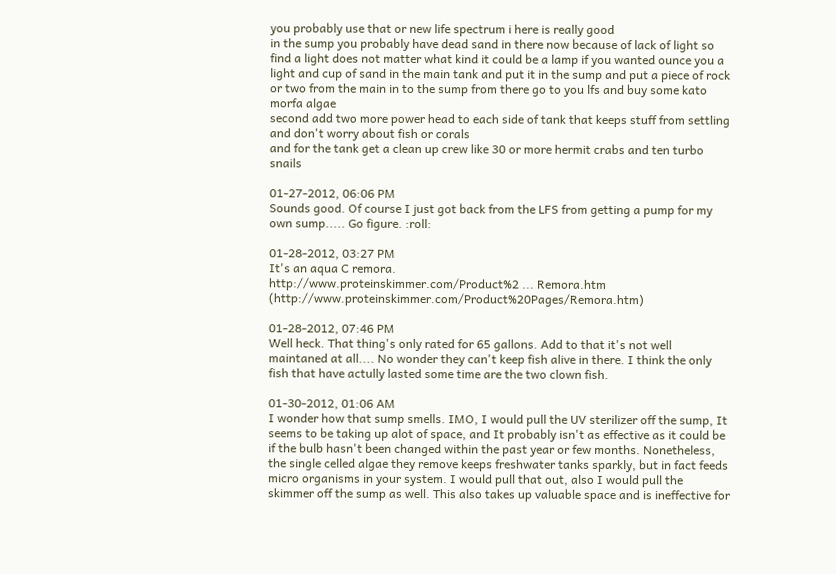you probably use that or new life spectrum i here is really good
in the sump you probably have dead sand in there now because of lack of light so find a light does not matter what kind it could be a lamp if you wanted ounce you a light and cup of sand in the main tank and put it in the sump and put a piece of rock or two from the main in to the sump from there go to you lfs and buy some kato morfa algae
second add two more power head to each side of tank that keeps stuff from settling and don't worry about fish or corals
and for the tank get a clean up crew like 30 or more hermit crabs and ten turbo snails

01-27-2012, 06:06 PM
Sounds good. Of course I just got back from the LFS from getting a pump for my own sump..... Go figure. :roll:

01-28-2012, 03:27 PM
It's an aqua C remora.
http://www.proteinskimmer.com/Product%2 ... Remora.htm (http://www.proteinskimmer.com/Product%20Pages/Remora.htm)

01-28-2012, 07:46 PM
Well heck. That thing's only rated for 65 gallons. Add to that it's not well maintaned at all.... No wonder they can't keep fish alive in there. I think the only fish that have actully lasted some time are the two clown fish.

01-30-2012, 01:06 AM
I wonder how that sump smells. IMO, I would pull the UV sterilizer off the sump, It seems to be taking up alot of space, and It probably isn't as effective as it could be if the bulb hasn't been changed within the past year or few months. Nonetheless, the single celled algae they remove keeps freshwater tanks sparkly, but in fact feeds micro organisms in your system. I would pull that out, also I would pull the skimmer off the sump as well. This also takes up valuable space and is ineffective for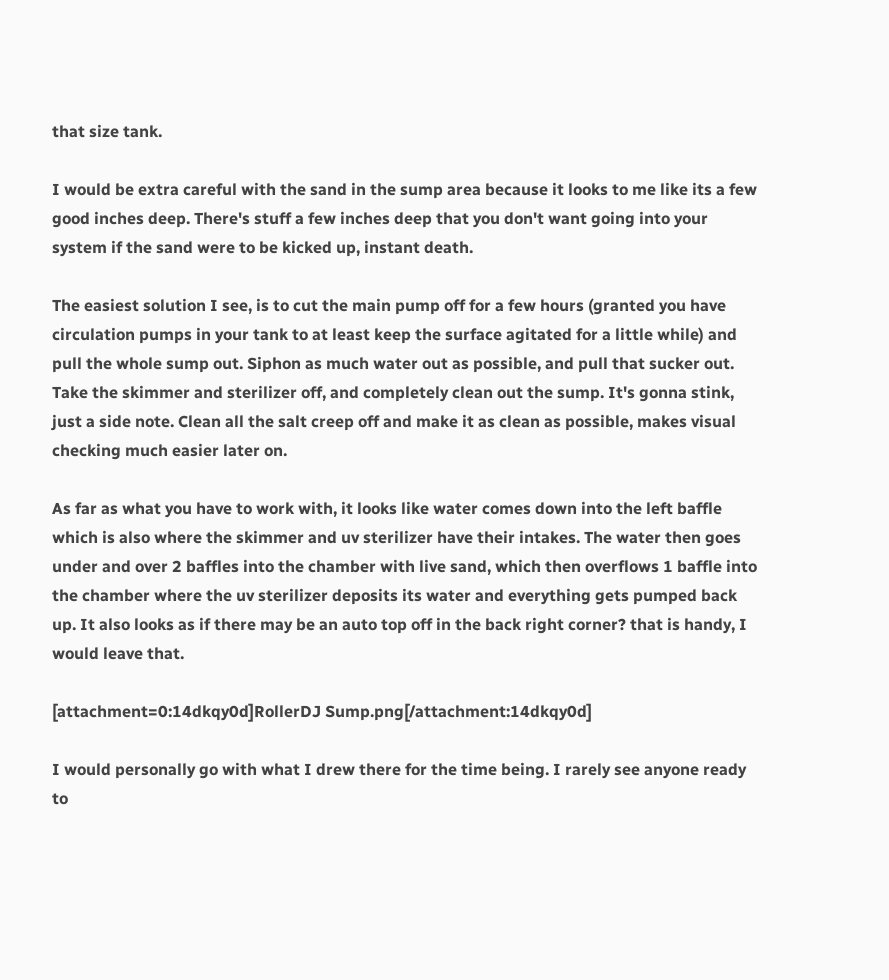that size tank.

I would be extra careful with the sand in the sump area because it looks to me like its a few good inches deep. There's stuff a few inches deep that you don't want going into your system if the sand were to be kicked up, instant death.

The easiest solution I see, is to cut the main pump off for a few hours (granted you have circulation pumps in your tank to at least keep the surface agitated for a little while) and pull the whole sump out. Siphon as much water out as possible, and pull that sucker out. Take the skimmer and sterilizer off, and completely clean out the sump. It's gonna stink, just a side note. Clean all the salt creep off and make it as clean as possible, makes visual checking much easier later on.

As far as what you have to work with, it looks like water comes down into the left baffle which is also where the skimmer and uv sterilizer have their intakes. The water then goes under and over 2 baffles into the chamber with live sand, which then overflows 1 baffle into the chamber where the uv sterilizer deposits its water and everything gets pumped back up. It also looks as if there may be an auto top off in the back right corner? that is handy, I would leave that.

[attachment=0:14dkqy0d]RollerDJ Sump.png[/attachment:14dkqy0d]

I would personally go with what I drew there for the time being. I rarely see anyone ready to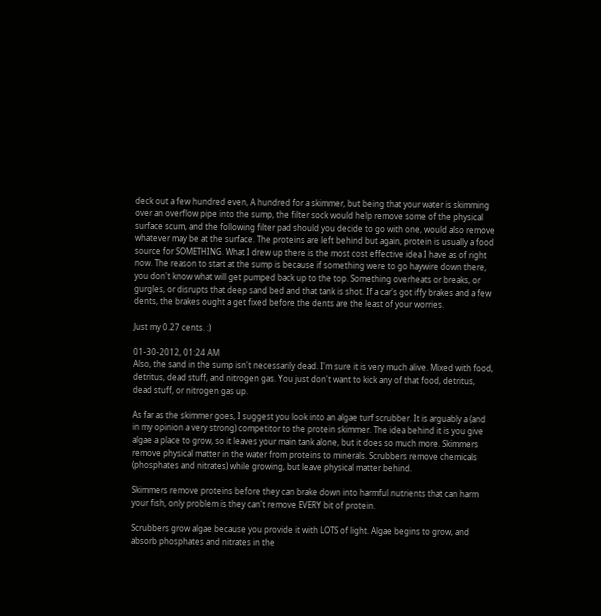deck out a few hundred even, A hundred for a skimmer, but being that your water is skimming over an overflow pipe into the sump, the filter sock would help remove some of the physical surface scum, and the following filter pad should you decide to go with one, would also remove whatever may be at the surface. The proteins are left behind but again, protein is usually a food source for SOMETHING. What I drew up there is the most cost effective idea I have as of right now. The reason to start at the sump is because if something were to go haywire down there, you don't know what will get pumped back up to the top. Something overheats or breaks, or gurgles, or disrupts that deep sand bed and that tank is shot. If a car's got iffy brakes and a few dents, the brakes ought a get fixed before the dents are the least of your worries.

Just my 0.27 cents. :)

01-30-2012, 01:24 AM
Also, the sand in the sump isn't necessarily dead. I'm sure it is very much alive. Mixed with food, detritus, dead stuff, and nitrogen gas. You just don't want to kick any of that food, detritus, dead stuff, or nitrogen gas up.

As far as the skimmer goes, I suggest you look into an algae turf scrubber. It is arguably a (and in my opinion a very strong) competitor to the protein skimmer. The idea behind it is you give algae a place to grow, so it leaves your main tank alone, but it does so much more. Skimmers remove physical matter in the water from proteins to minerals. Scrubbers remove chemicals (phosphates and nitrates) while growing, but leave physical matter behind.

Skimmers remove proteins before they can brake down into harmful nutrients that can harm your fish, only problem is they can't remove EVERY bit of protein.

Scrubbers grow algae because you provide it with LOTS of light. Algae begins to grow, and absorb phosphates and nitrates in the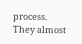process.
They almost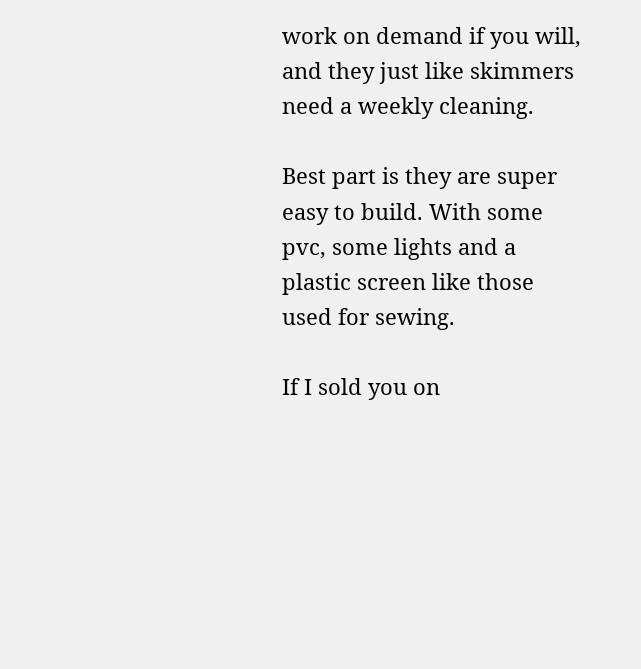work on demand if you will, and they just like skimmers need a weekly cleaning.

Best part is they are super easy to build. With some pvc, some lights and a plastic screen like those used for sewing.

If I sold you on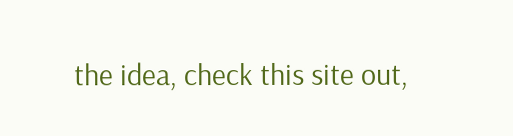the idea, check this site out,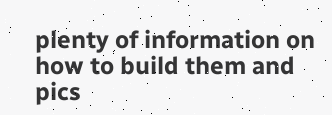plenty of information on how to build them and pics